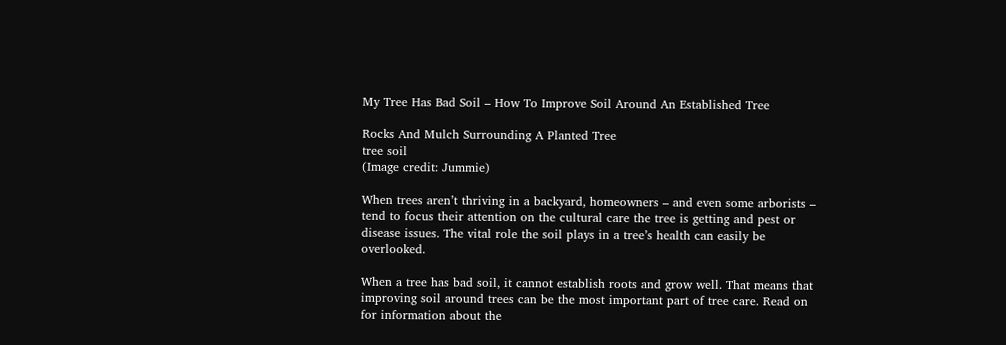My Tree Has Bad Soil – How To Improve Soil Around An Established Tree

Rocks And Mulch Surrounding A Planted Tree
tree soil
(Image credit: Jummie)

When trees aren’t thriving in a backyard, homeowners – and even some arborists – tend to focus their attention on the cultural care the tree is getting and pest or disease issues. The vital role the soil plays in a tree’s health can easily be overlooked.

When a tree has bad soil, it cannot establish roots and grow well. That means that improving soil around trees can be the most important part of tree care. Read on for information about the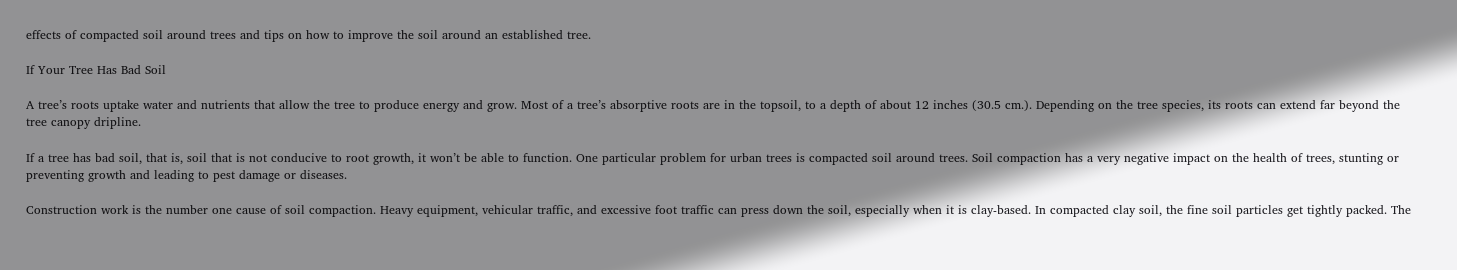effects of compacted soil around trees and tips on how to improve the soil around an established tree.

If Your Tree Has Bad Soil

A tree’s roots uptake water and nutrients that allow the tree to produce energy and grow. Most of a tree’s absorptive roots are in the topsoil, to a depth of about 12 inches (30.5 cm.). Depending on the tree species, its roots can extend far beyond the tree canopy dripline.

If a tree has bad soil, that is, soil that is not conducive to root growth, it won’t be able to function. One particular problem for urban trees is compacted soil around trees. Soil compaction has a very negative impact on the health of trees, stunting or preventing growth and leading to pest damage or diseases.

Construction work is the number one cause of soil compaction. Heavy equipment, vehicular traffic, and excessive foot traffic can press down the soil, especially when it is clay-based. In compacted clay soil, the fine soil particles get tightly packed. The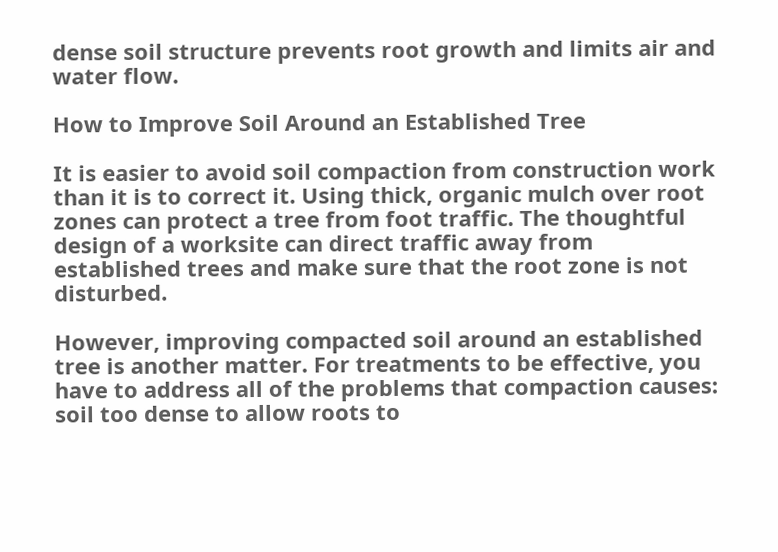dense soil structure prevents root growth and limits air and water flow.

How to Improve Soil Around an Established Tree

It is easier to avoid soil compaction from construction work than it is to correct it. Using thick, organic mulch over root zones can protect a tree from foot traffic. The thoughtful design of a worksite can direct traffic away from established trees and make sure that the root zone is not disturbed.

However, improving compacted soil around an established tree is another matter. For treatments to be effective, you have to address all of the problems that compaction causes: soil too dense to allow roots to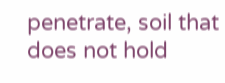penetrate, soil that does not hold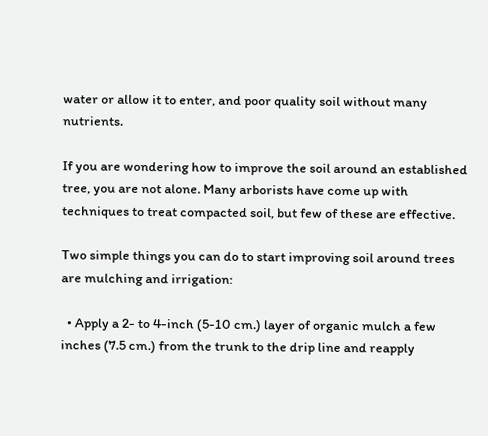water or allow it to enter, and poor quality soil without many nutrients.

If you are wondering how to improve the soil around an established tree, you are not alone. Many arborists have come up with techniques to treat compacted soil, but few of these are effective.

Two simple things you can do to start improving soil around trees are mulching and irrigation:

  • Apply a 2- to 4-inch (5-10 cm.) layer of organic mulch a few inches (7.5 cm.) from the trunk to the drip line and reapply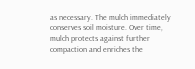as necessary. The mulch immediately conserves soil moisture. Over time, mulch protects against further compaction and enriches the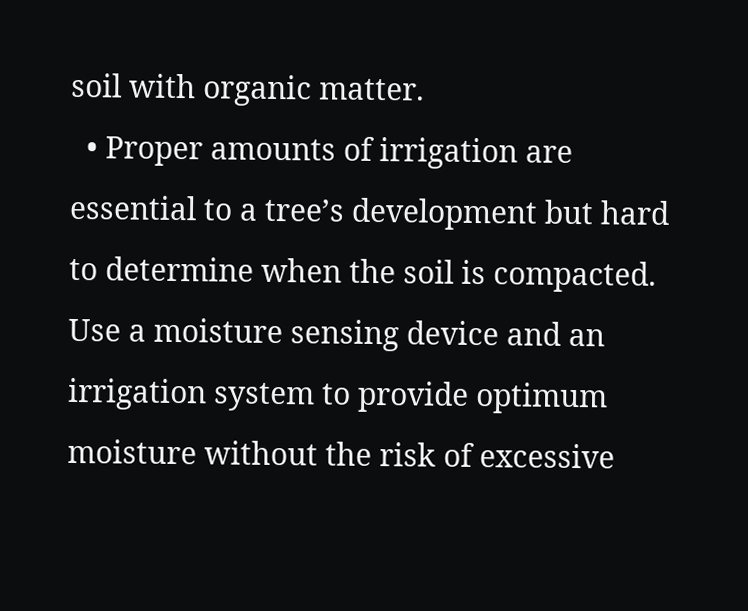soil with organic matter.
  • Proper amounts of irrigation are essential to a tree’s development but hard to determine when the soil is compacted. Use a moisture sensing device and an irrigation system to provide optimum moisture without the risk of excessive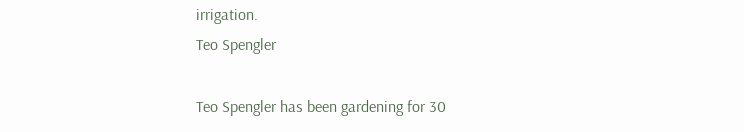irrigation.
Teo Spengler

Teo Spengler has been gardening for 30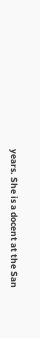years. She is a docent at the San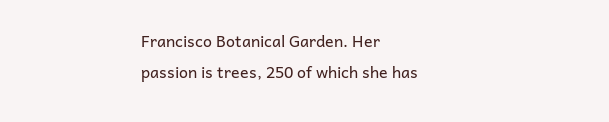Francisco Botanical Garden. Her passion is trees, 250 of which she has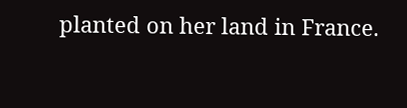planted on her land in France.